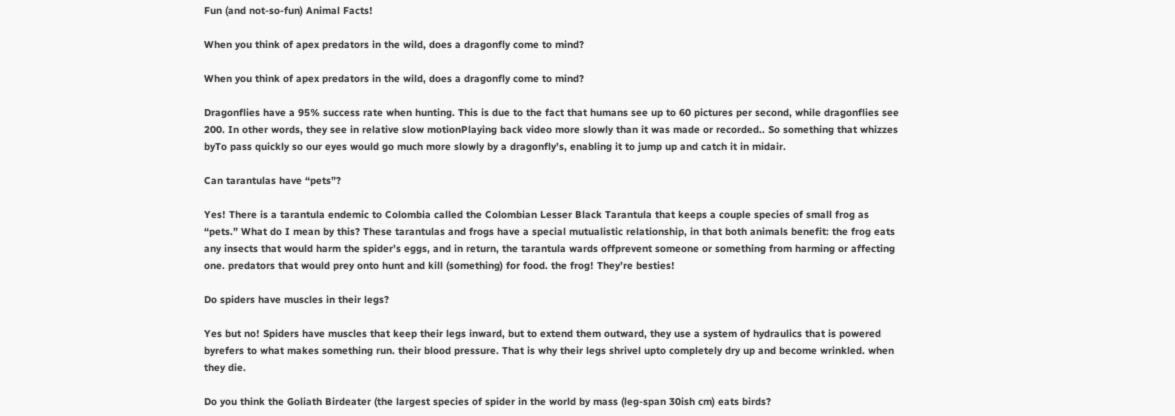Fun (and not-so-fun) Animal Facts!

When you think of apex predators in the wild, does a dragonfly come to mind?

When you think of apex predators in the wild, does a dragonfly come to mind?

Dragonflies have a 95% success rate when hunting. This is due to the fact that humans see up to 60 pictures per second, while dragonflies see 200. In other words, they see in relative slow motionPlaying back video more slowly than it was made or recorded.. So something that whizzes byTo pass quickly so our eyes would go much more slowly by a dragonfly’s, enabling it to jump up and catch it in midair.

Can tarantulas have “pets”?

Yes! There is a tarantula endemic to Colombia called the Colombian Lesser Black Tarantula that keeps a couple species of small frog as “pets.” What do I mean by this? These tarantulas and frogs have a special mutualistic relationship, in that both animals benefit: the frog eats any insects that would harm the spider’s eggs, and in return, the tarantula wards offprevent someone or something from harming or affecting one. predators that would prey onto hunt and kill (something) for food. the frog! They’re besties!

Do spiders have muscles in their legs?

Yes but no! Spiders have muscles that keep their legs inward, but to extend them outward, they use a system of hydraulics that is powered byrefers to what makes something run. their blood pressure. That is why their legs shrivel upto completely dry up and become wrinkled. when they die.

Do you think the Goliath Birdeater (the largest species of spider in the world by mass (leg-span 30ish cm) eats birds?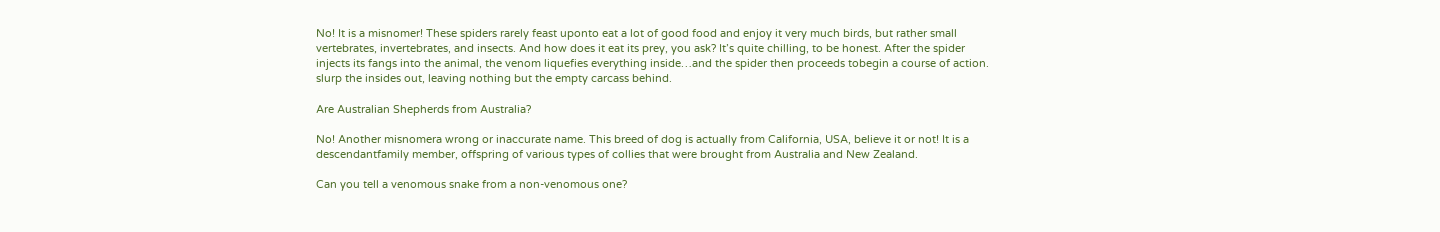No! It is a misnomer! These spiders rarely feast uponto eat a lot of good food and enjoy it very much birds, but rather small vertebrates, invertebrates, and insects. And how does it eat its prey, you ask? It’s quite chilling, to be honest. After the spider injects its fangs into the animal, the venom liquefies everything inside…and the spider then proceeds tobegin a course of action. slurp the insides out, leaving nothing but the empty carcass behind.

Are Australian Shepherds from Australia?

No! Another misnomera wrong or inaccurate name. This breed of dog is actually from California, USA, believe it or not! It is a descendantfamily member, offspring of various types of collies that were brought from Australia and New Zealand.

Can you tell a venomous snake from a non-venomous one?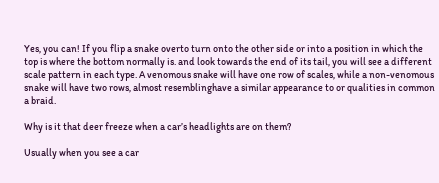Yes, you can! If you flip a snake overto turn onto the other side or into a position in which the top is where the bottom normally is. and look towards the end of its tail, you will see a different scale pattern in each type. A venomous snake will have one row of scales, while a non-venomous snake will have two rows, almost resemblinghave a similar appearance to or qualities in common a braid.

Why is it that deer freeze when a car’s headlights are on them?

Usually when you see a car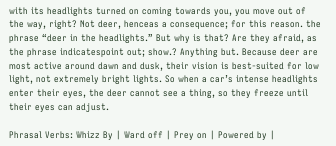with its headlights turned on coming towards you, you move out of the way, right? Not deer, henceas a consequence; for this reason. the phrase “deer in the headlights.” But why is that? Are they afraid, as the phrase indicatespoint out; show.? Anything but. Because deer are most active around dawn and dusk, their vision is best-suited for low light, not extremely bright lights. So when a car’s intense headlights enter their eyes, the deer cannot see a thing, so they freeze until their eyes can adjust.

Phrasal Verbs: Whizz By | Ward off | Prey on | Powered by |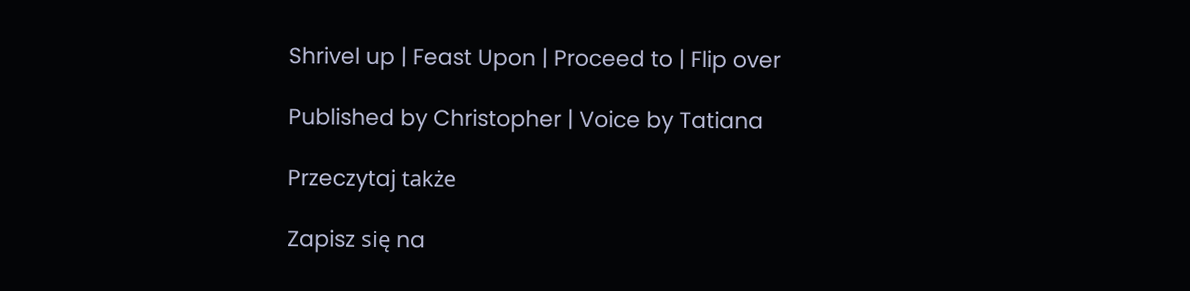Shrivel up | Feast Upon | Proceed to | Flip over

Published by Christopher | Voice by Tatiana

Przeczytaj także

Zapisz się na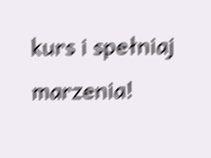kurs i spełniaj marzenia!